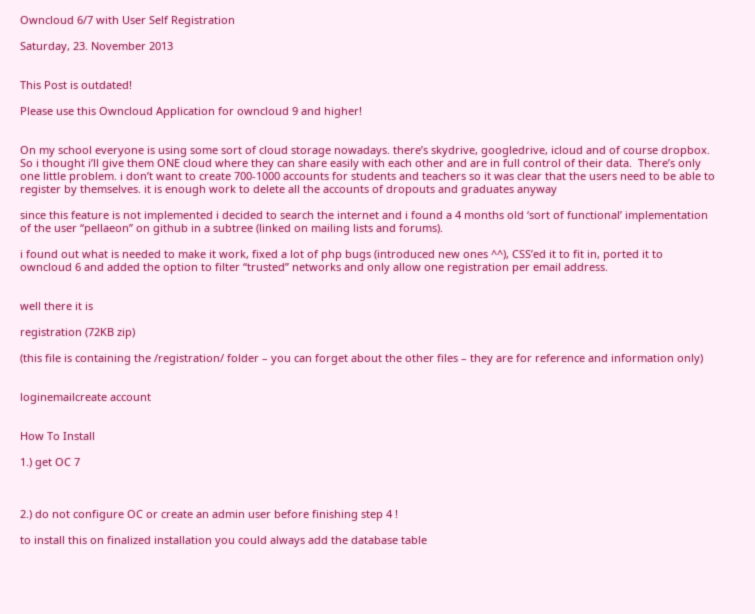Owncloud 6/7 with User Self Registration

Saturday, 23. November 2013


This Post is outdated!

Please use this Owncloud Application for owncloud 9 and higher!


On my school everyone is using some sort of cloud storage nowadays. there’s skydrive, googledrive, icloud and of course dropbox.  So i thought i’ll give them ONE cloud where they can share easily with each other and are in full control of their data.  There’s only one little problem. i don’t want to create 700-1000 accounts for students and teachers so it was clear that the users need to be able to register by themselves. it is enough work to delete all the accounts of dropouts and graduates anyway

since this feature is not implemented i decided to search the internet and i found a 4 months old ‘sort of functional’ implementation of the user “pellaeon” on github in a subtree (linked on mailing lists and forums).

i found out what is needed to make it work, fixed a lot of php bugs (introduced new ones ^^), CSS’ed it to fit in, ported it to owncloud 6 and added the option to filter “trusted” networks and only allow one registration per email address.


well there it is

registration (72KB zip)

(this file is containing the /registration/ folder – you can forget about the other files – they are for reference and information only)


loginemailcreate account


How To Install

1.) get OC 7



2.) do not configure OC or create an admin user before finishing step 4 !

to install this on finalized installation you could always add the database table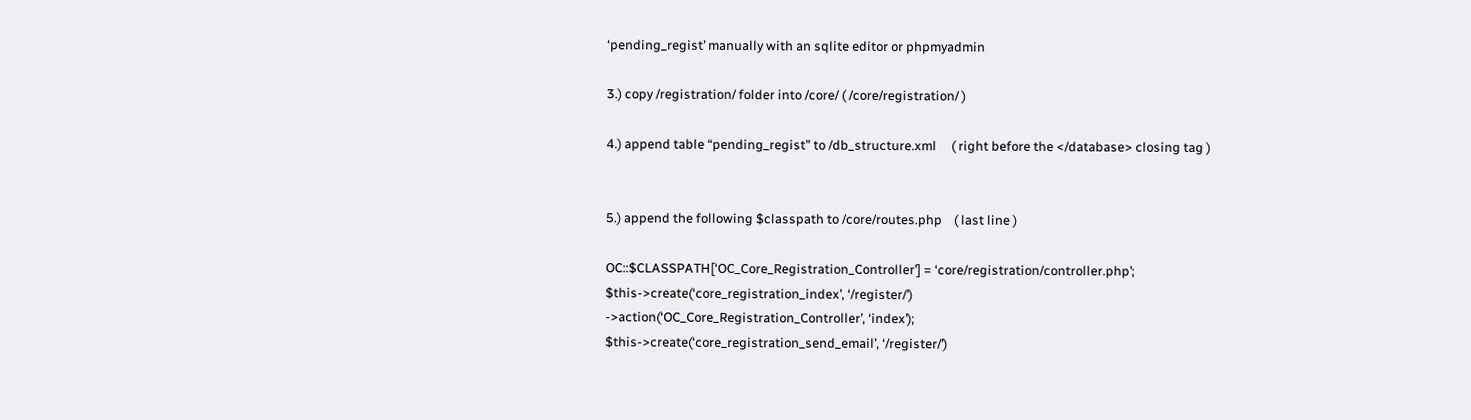‘pending_regist’ manually with an sqlite editor or phpmyadmin

3.) copy /registration/ folder into /core/ ( /core/registration/ )

4.) append table “pending_regist” to /db_structure.xml     ( right before the </database> closing tag )


5.) append the following $classpath to /core/routes.php    ( last line )

OC::$CLASSPATH[‘OC_Core_Registration_Controller’] = ‘core/registration/controller.php’;
$this->create(‘core_registration_index’, ‘/register/’)
->action(‘OC_Core_Registration_Controller’, ‘index’);
$this->create(‘core_registration_send_email’, ‘/register/’)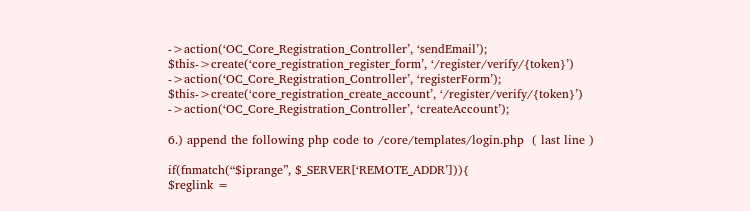->action(‘OC_Core_Registration_Controller’, ‘sendEmail’);
$this->create(‘core_registration_register_form’, ‘/register/verify/{token}’)
->action(‘OC_Core_Registration_Controller’, ‘registerForm’);
$this->create(‘core_registration_create_account’, ‘/register/verify/{token}’)
->action(‘OC_Core_Registration_Controller’, ‘createAccount’);

6.) append the following php code to /core/templates/login.php  ( last line )

if(fnmatch(“$iprange”, $_SERVER[‘REMOTE_ADDR’])){
$reglink =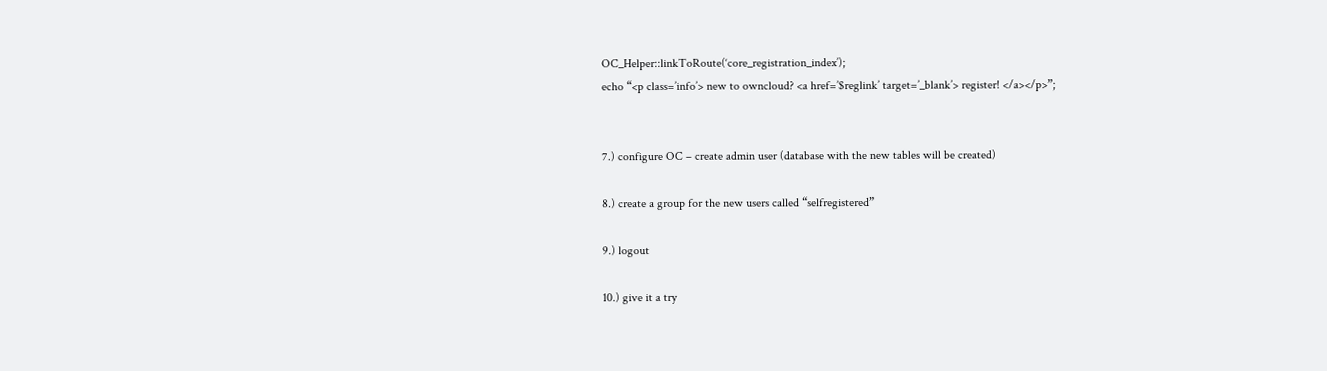OC_Helper::linkToRoute(‘core_registration_index’);
echo “<p class=’info’> new to owncloud? <a href=’$reglink’ target=’_blank’> register! </a></p>”;


7.) configure OC – create admin user (database with the new tables will be created)

8.) create a group for the new users called “selfregistered”

9.) logout

10.) give it a try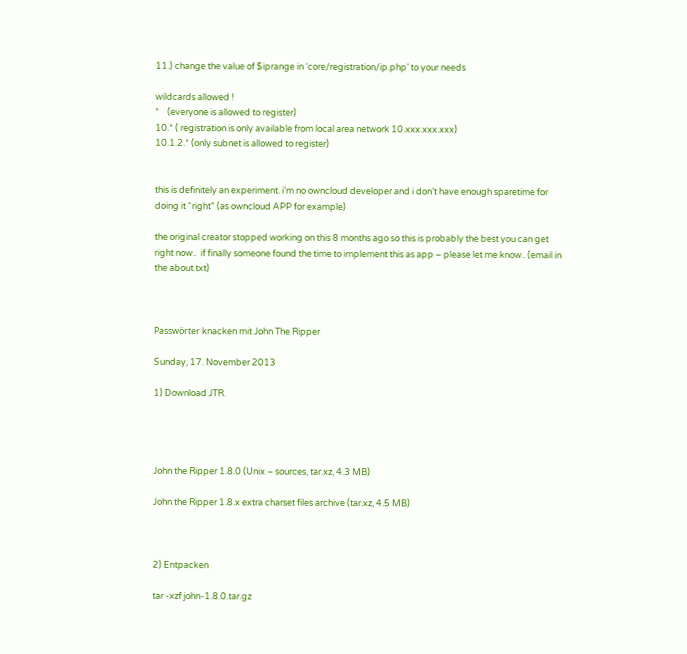11.) change the value of $iprange in ‘core/registration/ip.php’ to your needs

wildcards allowed !
*    (everyone is allowed to register)
10.* ( registration is only available from local area network 10.xxx.xxx.xxx)
10.1.2.* (only subnet is allowed to register)


this is definitely an experiment. i’m no owncloud developer and i don’t have enough sparetime for doing it “right” (as owncloud APP for example)

the original creator stopped working on this 8 months ago so this is probably the best you can get right now..  if finally someone found the time to implement this as app – please let me know.. (email in the about.txt)



Passwörter knacken mit John The Ripper

Sunday, 17. November 2013

1) Download JTR.




John the Ripper 1.8.0 (Unix – sources, tar.xz, 4.3 MB)

John the Ripper 1.8.x extra charset files archive (tar.xz, 4.5 MB)



2) Entpacken

tar -xzf john-1.8.0.tar.gz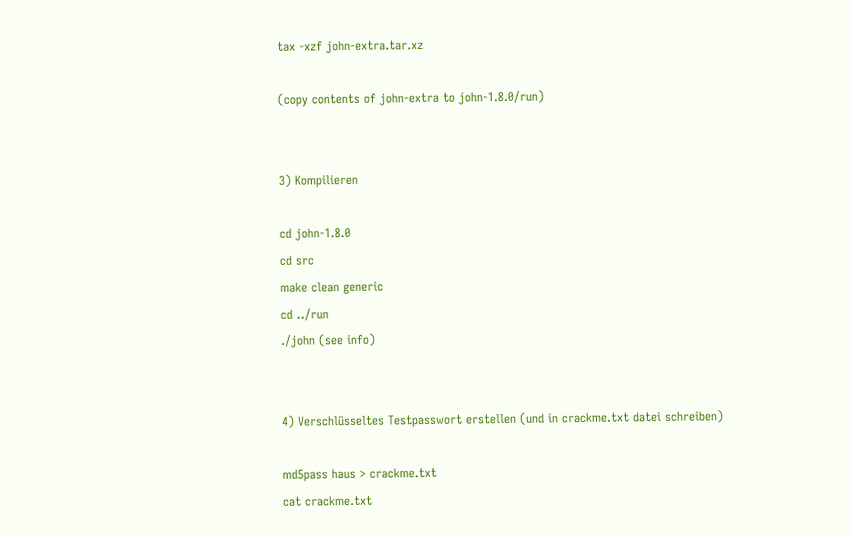tax -xzf john-extra.tar.xz

(copy contents of john-extra to john-1.8.0/run)


3) Kompilieren

cd john-1.8.0
cd src
make clean generic
cd ../run
./john (see info)


4) Verschlüsseltes Testpasswort erstellen (und in crackme.txt datei schreiben)

md5pass haus > crackme.txt
cat crackme.txt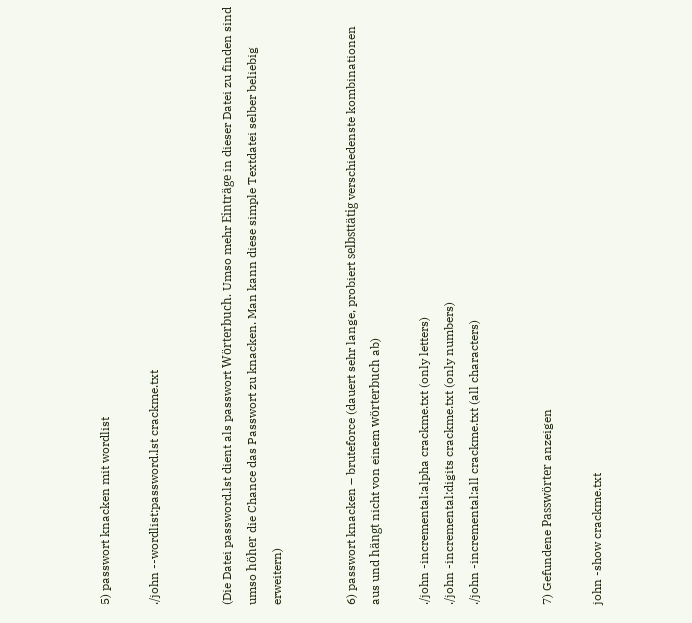5) passwort knacken mit wordlist

./john --wordlist:password.lst crackme.txt


(Die Datei password.lst dient als passwort Wörterbuch. Umso mehr Einträge in dieser Datei zu finden sind umso höher die Chance das Passwort zu knacken. Man kann diese simple Textdatei selber beliebig erweitern)


6) passwort knacken – bruteforce (dauert sehr lange, probiert selbsttätig verschiedenste kombinationen aus und hängt nicht von einem wörterbuch ab)

./john -incremental:alpha crackme.txt (only letters)
./john -incremental:digits crackme.txt (only numbers)
./john -incremental:all crackme.txt (all characters)


7) Gefundene Passwörter anzeigen

john -show crackme.txt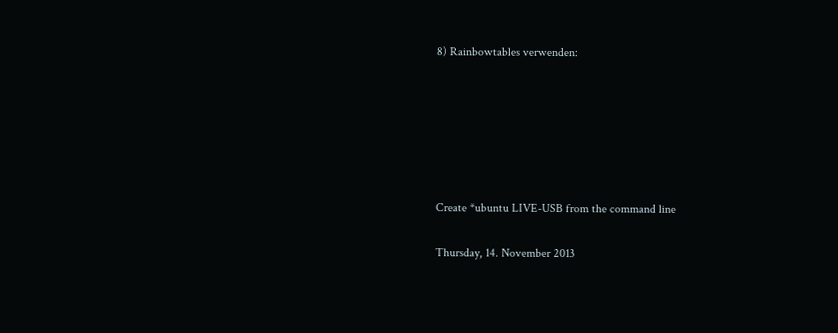8) Rainbowtables verwenden:






Create *ubuntu LIVE-USB from the command line

Thursday, 14. November 2013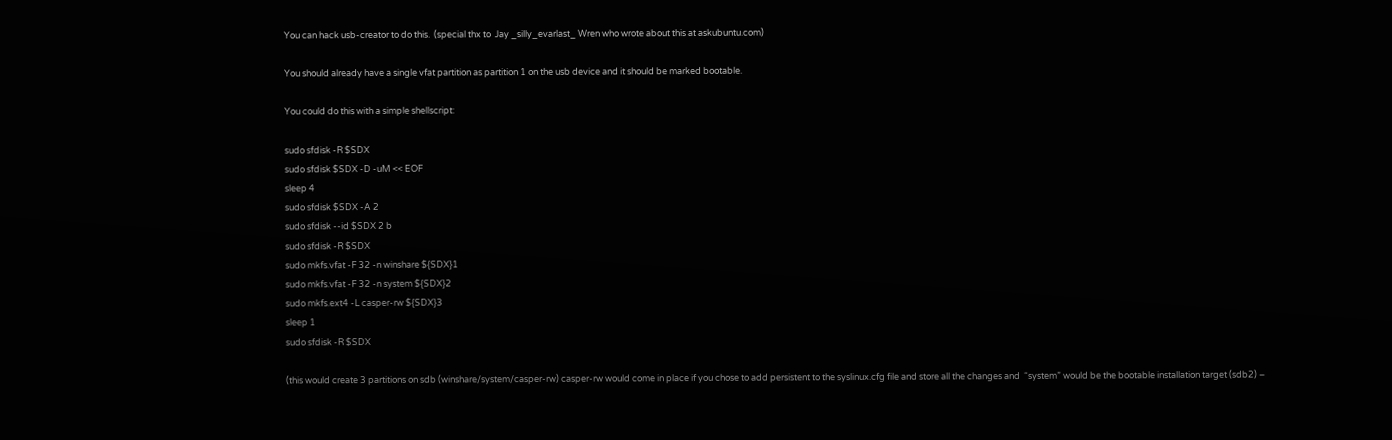You can hack usb-creator to do this.  (special thx to  Jay _silly_evarlast_ Wren who wrote about this at askubuntu.com)

You should already have a single vfat partition as partition 1 on the usb device and it should be marked bootable.

You could do this with a simple shellscript:

sudo sfdisk -R $SDX
sudo sfdisk $SDX -D -uM << EOF
sleep 4
sudo sfdisk $SDX -A 2
sudo sfdisk --id $SDX 2 b
sudo sfdisk -R $SDX
sudo mkfs.vfat -F 32 -n winshare ${SDX}1
sudo mkfs.vfat -F 32 -n system ${SDX}2
sudo mkfs.ext4 -L casper-rw ${SDX}3
sleep 1
sudo sfdisk -R $SDX

(this would create 3 partitions on sdb (winshare/system/casper-rw) casper-rw would come in place if you chose to add persistent to the syslinux.cfg file and store all the changes and  “system” would be the bootable installation target (sdb2) –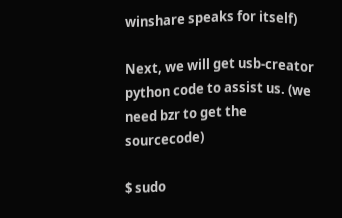winshare speaks for itself)

Next, we will get usb-creator python code to assist us. (we need bzr to get the sourcecode)

$ sudo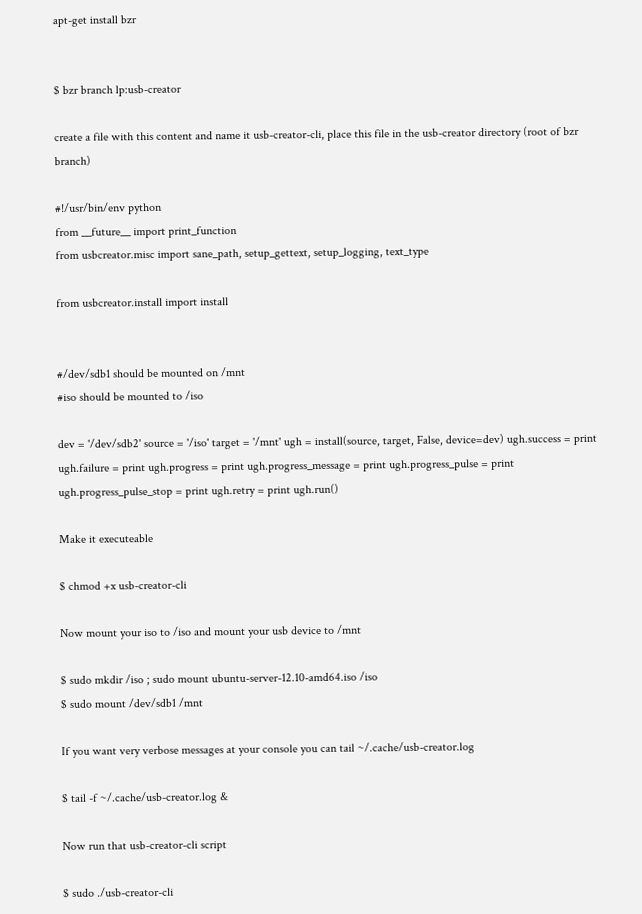apt-get install bzr


$ bzr branch lp:usb-creator

create a file with this content and name it usb-creator-cli, place this file in the usb-creator directory (root of bzr branch)

#!/usr/bin/env python
from __future__ import print_function
from usbcreator.misc import sane_path, setup_gettext, setup_logging, text_type

from usbcreator.install import install


#/dev/sdb1 should be mounted on /mnt
#iso should be mounted to /iso

dev = '/dev/sdb2' source = '/iso' target = '/mnt' ugh = install(source, target, False, device=dev) ugh.success = print ugh.failure = print ugh.progress = print ugh.progress_message = print ugh.progress_pulse = print ugh.progress_pulse_stop = print ugh.retry = print ugh.run()

Make it executeable

$ chmod +x usb-creator-cli

Now mount your iso to /iso and mount your usb device to /mnt

$ sudo mkdir /iso ; sudo mount ubuntu-server-12.10-amd64.iso /iso
$ sudo mount /dev/sdb1 /mnt

If you want very verbose messages at your console you can tail ~/.cache/usb-creator.log

$ tail -f ~/.cache/usb-creator.log &

Now run that usb-creator-cli script

$ sudo ./usb-creator-cli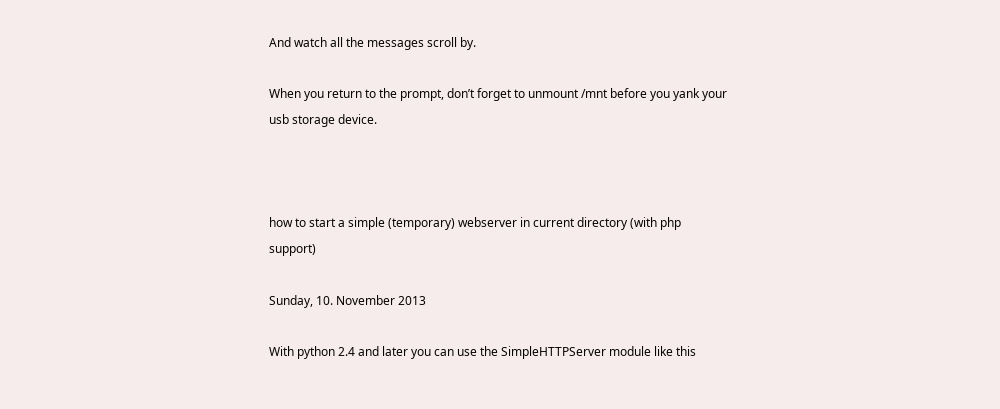And watch all the messages scroll by.

When you return to the prompt, don’t forget to unmount /mnt before you yank your usb storage device.



how to start a simple (temporary) webserver in current directory (with php support)

Sunday, 10. November 2013

With python 2.4 and later you can use the SimpleHTTPServer module like this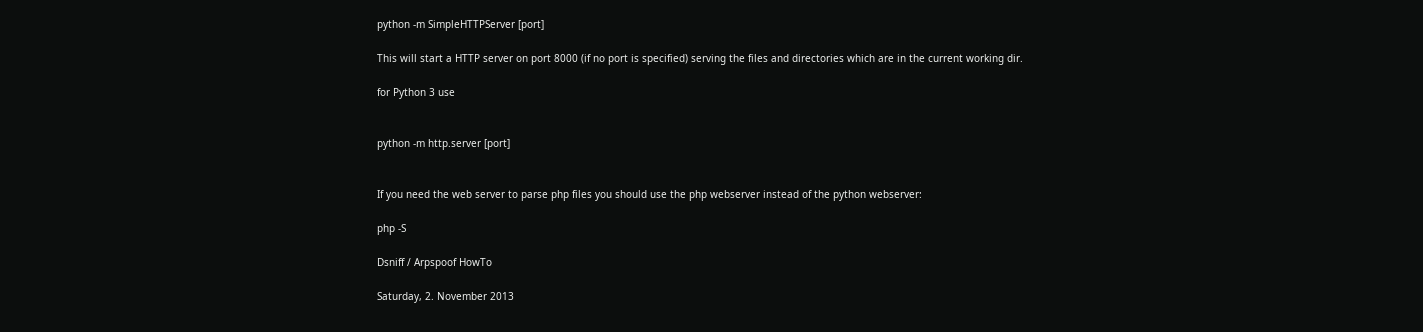python -m SimpleHTTPServer [port]

This will start a HTTP server on port 8000 (if no port is specified) serving the files and directories which are in the current working dir.

for Python 3 use


python -m http.server [port]


If you need the web server to parse php files you should use the php webserver instead of the python webserver:

php -S

Dsniff / Arpspoof HowTo

Saturday, 2. November 2013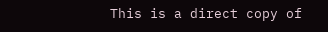This is a direct copy of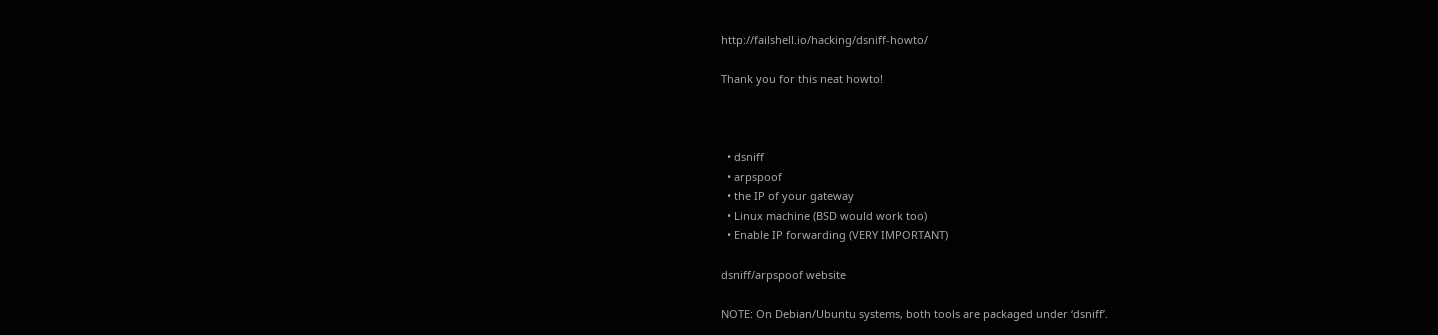http://failshell.io/hacking/dsniff-howto/

Thank you for this neat howto!



  • dsniff
  • arpspoof
  • the IP of your gateway
  • Linux machine (BSD would work too)
  • Enable IP forwarding (VERY IMPORTANT)

dsniff/arpspoof website

NOTE: On Debian/Ubuntu systems, both tools are packaged under ‘dsniff’.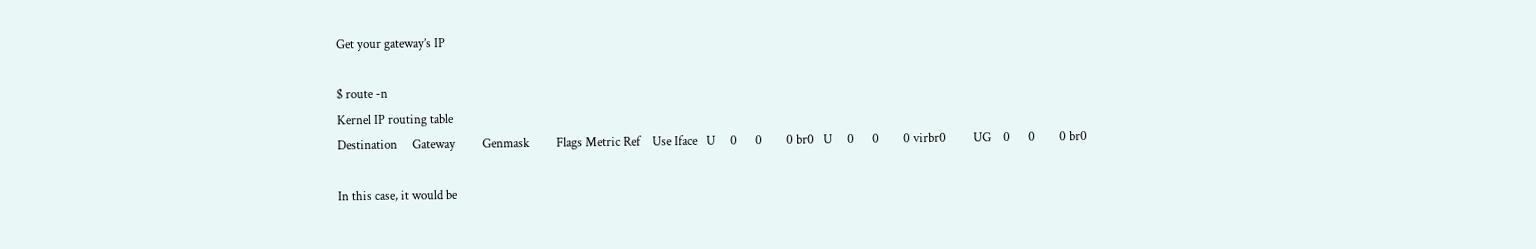Get your gateway’s IP

$ route -n
Kernel IP routing table
Destination     Gateway         Genmask         Flags Metric Ref    Use Iface   U     0      0        0 br0   U     0      0        0 virbr0         UG    0      0        0 br0

In this case, it would be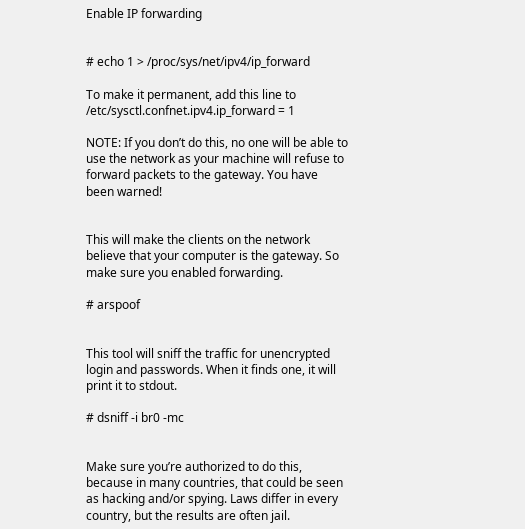Enable IP forwarding


# echo 1 > /proc/sys/net/ipv4/ip_forward

To make it permanent, add this line to /etc/sysctl.confnet.ipv4.ip_forward = 1

NOTE: If you don’t do this, no one will be able to use the network as your machine will refuse to forward packets to the gateway. You have been warned!


This will make the clients on the network believe that your computer is the gateway. So make sure you enabled forwarding.

# arspoof


This tool will sniff the traffic for unencrypted login and passwords. When it finds one, it will print it to stdout.

# dsniff -i br0 -mc


Make sure you’re authorized to do this, because in many countries, that could be seen as hacking and/or spying. Laws differ in every country, but the results are often jail.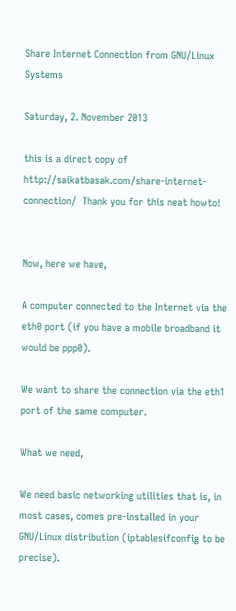Share Internet Connection from GNU/Linux Systems

Saturday, 2. November 2013

this is a direct copy of http://saikatbasak.com/share-internet-connection/  Thank you for this neat howto!


Now, here we have,

A computer connected to the Internet via the eth0 port (if you have a mobile broadband it would be ppp0).

We want to share the connection via the eth1 port of the same computer.

What we need,

We need basic networking utilities that is, in most cases, comes pre-installed in your GNU/Linux distribution (iptablesifconfig to be precise).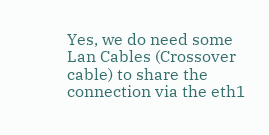Yes, we do need some Lan Cables (Crossover cable) to share the connection via the eth1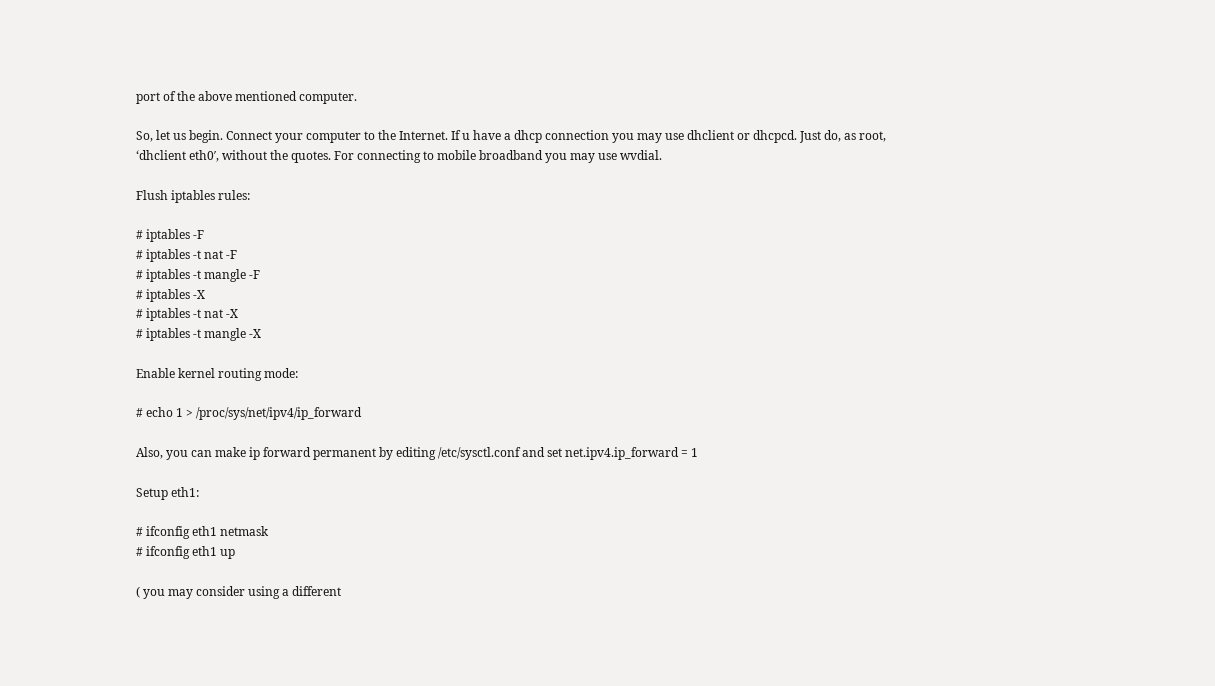port of the above mentioned computer.

So, let us begin. Connect your computer to the Internet. If u have a dhcp connection you may use dhclient or dhcpcd. Just do, as root, ‘dhclient eth0′, without the quotes. For connecting to mobile broadband you may use wvdial.

Flush iptables rules:

# iptables -F
# iptables -t nat -F
# iptables -t mangle -F
# iptables -X
# iptables -t nat -X
# iptables -t mangle -X

Enable kernel routing mode:

# echo 1 > /proc/sys/net/ipv4/ip_forward

Also, you can make ip forward permanent by editing /etc/sysctl.conf and set net.ipv4.ip_forward = 1

Setup eth1:

# ifconfig eth1 netmask
# ifconfig eth1 up

( you may consider using a different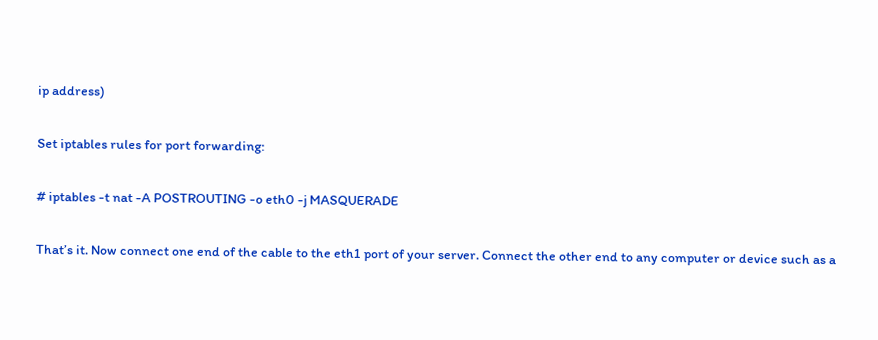ip address)

Set iptables rules for port forwarding:

# iptables -t nat -A POSTROUTING -o eth0 -j MASQUERADE

That’s it. Now connect one end of the cable to the eth1 port of your server. Connect the other end to any computer or device such as a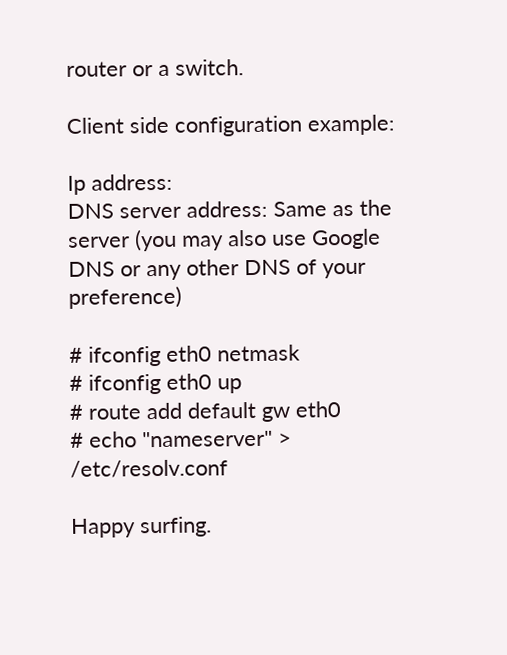router or a switch.

Client side configuration example:

Ip address:
DNS server address: Same as the server (you may also use Google DNS or any other DNS of your preference)

# ifconfig eth0 netmask
# ifconfig eth0 up
# route add default gw eth0
# echo "nameserver" > /etc/resolv.conf

Happy surfing.